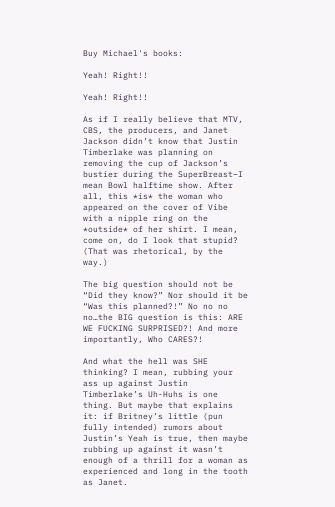Buy Michael's books:

Yeah! Right!!

Yeah! Right!!

As if I really believe that MTV, CBS, the producers, and Janet Jackson didn’t know that Justin Timberlake was planning on removing the cup of Jackson’s bustier during the SuperBreast–I mean Bowl halftime show. After all, this *is* the woman who appeared on the cover of Vibe with a nipple ring on the *outside* of her shirt. I mean, come on, do I look that stupid? (That was rhetorical, by the way.)

The big question should not be “Did they know?” Nor should it be “Was this planned?!” No no no no…the BIG question is this: ARE WE FUCKING SURPRISED?! And more importantly, Who CARES?!

And what the hell was SHE thinking? I mean, rubbing your ass up against Justin Timberlake’s Uh-Huhs is one thing. But maybe that explains it: if Britney’s little (pun fully intended) rumors about Justin’s Yeah is true, then maybe rubbing up against it wasn’t enough of a thrill for a woman as experienced and long in the tooth as Janet.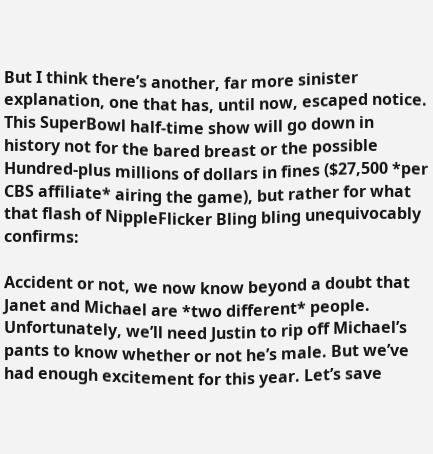But I think there’s another, far more sinister explanation, one that has, until now, escaped notice. This SuperBowl half-time show will go down in history not for the bared breast or the possible Hundred-plus millions of dollars in fines ($27,500 *per CBS affiliate* airing the game), but rather for what that flash of NippleFlicker Bling bling unequivocably confirms:

Accident or not, we now know beyond a doubt that Janet and Michael are *two different* people. Unfortunately, we’ll need Justin to rip off Michael’s pants to know whether or not he’s male. But we’ve had enough excitement for this year. Let’s save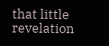that little revelation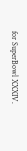for SuperBowl XXXIV.